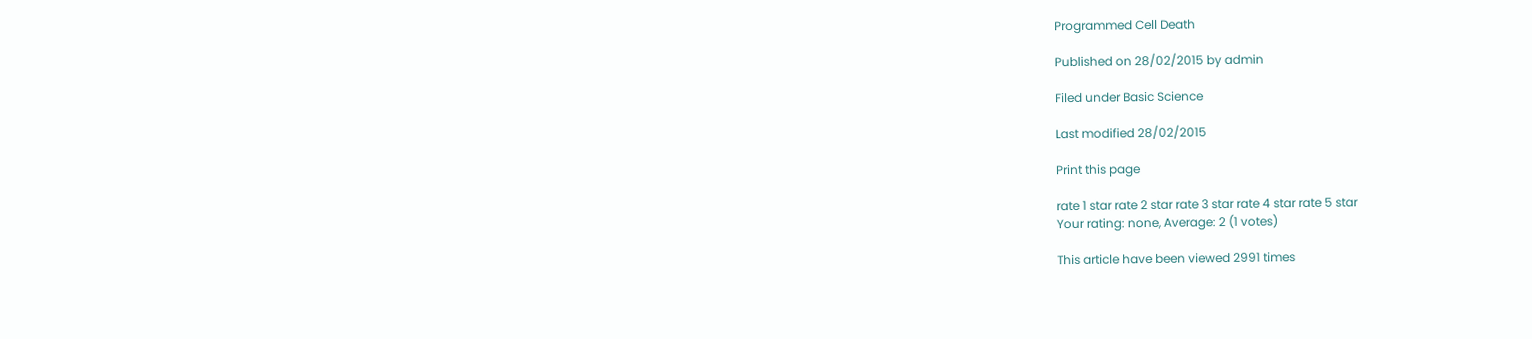Programmed Cell Death

Published on 28/02/2015 by admin

Filed under Basic Science

Last modified 28/02/2015

Print this page

rate 1 star rate 2 star rate 3 star rate 4 star rate 5 star
Your rating: none, Average: 2 (1 votes)

This article have been viewed 2991 times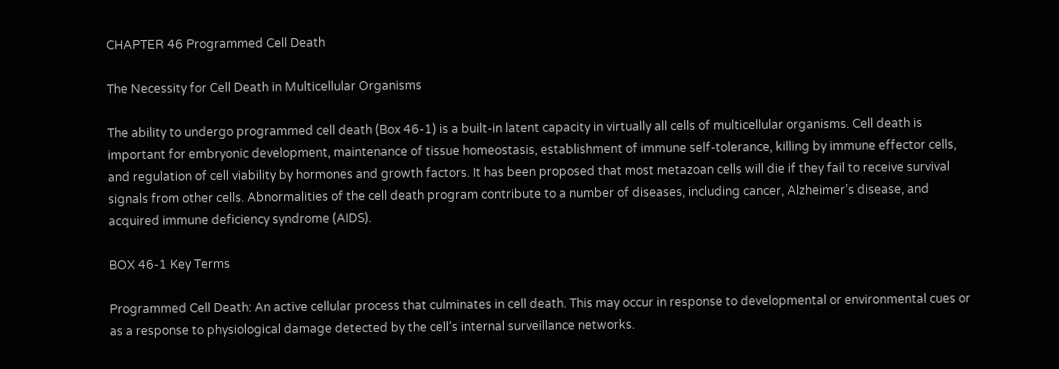CHAPTER 46 Programmed Cell Death

The Necessity for Cell Death in Multicellular Organisms

The ability to undergo programmed cell death (Box 46-1) is a built-in latent capacity in virtually all cells of multicellular organisms. Cell death is important for embryonic development, maintenance of tissue homeostasis, establishment of immune self-tolerance, killing by immune effector cells, and regulation of cell viability by hormones and growth factors. It has been proposed that most metazoan cells will die if they fail to receive survival signals from other cells. Abnormalities of the cell death program contribute to a number of diseases, including cancer, Alzheimer’s disease, and acquired immune deficiency syndrome (AIDS).

BOX 46-1 Key Terms

Programmed Cell Death: An active cellular process that culminates in cell death. This may occur in response to developmental or environmental cues or as a response to physiological damage detected by the cell’s internal surveillance networks.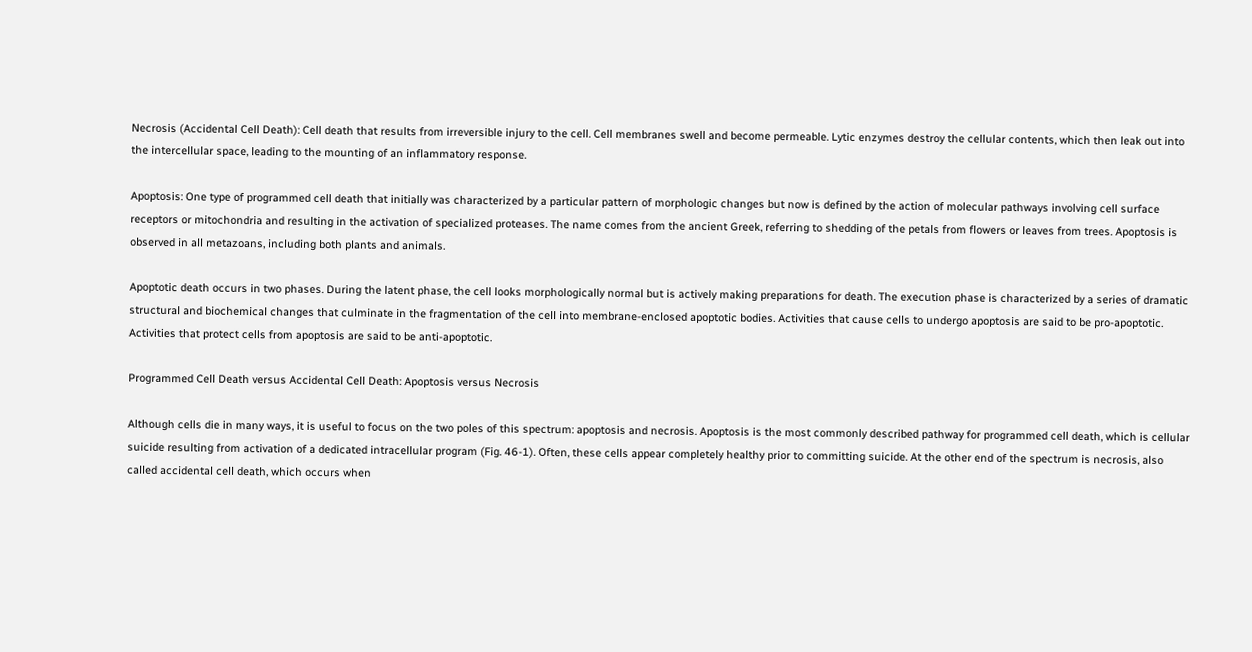Necrosis (Accidental Cell Death): Cell death that results from irreversible injury to the cell. Cell membranes swell and become permeable. Lytic enzymes destroy the cellular contents, which then leak out into the intercellular space, leading to the mounting of an inflammatory response.

Apoptosis: One type of programmed cell death that initially was characterized by a particular pattern of morphologic changes but now is defined by the action of molecular pathways involving cell surface receptors or mitochondria and resulting in the activation of specialized proteases. The name comes from the ancient Greek, referring to shedding of the petals from flowers or leaves from trees. Apoptosis is observed in all metazoans, including both plants and animals.

Apoptotic death occurs in two phases. During the latent phase, the cell looks morphologically normal but is actively making preparations for death. The execution phase is characterized by a series of dramatic structural and biochemical changes that culminate in the fragmentation of the cell into membrane-enclosed apoptotic bodies. Activities that cause cells to undergo apoptosis are said to be pro-apoptotic. Activities that protect cells from apoptosis are said to be anti-apoptotic.

Programmed Cell Death versus Accidental Cell Death: Apoptosis versus Necrosis

Although cells die in many ways, it is useful to focus on the two poles of this spectrum: apoptosis and necrosis. Apoptosis is the most commonly described pathway for programmed cell death, which is cellular suicide resulting from activation of a dedicated intracellular program (Fig. 46-1). Often, these cells appear completely healthy prior to committing suicide. At the other end of the spectrum is necrosis, also called accidental cell death, which occurs when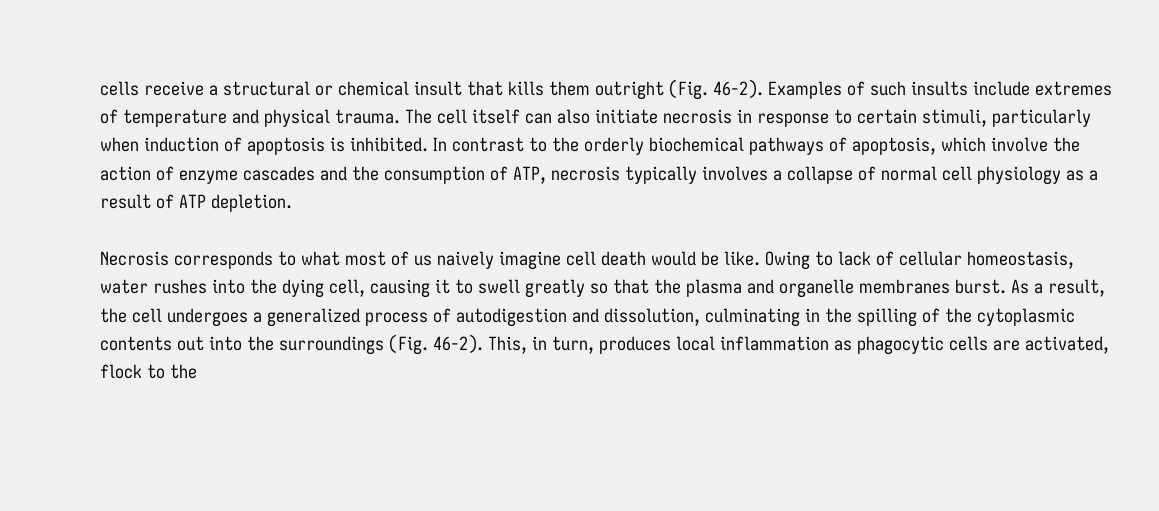cells receive a structural or chemical insult that kills them outright (Fig. 46-2). Examples of such insults include extremes of temperature and physical trauma. The cell itself can also initiate necrosis in response to certain stimuli, particularly when induction of apoptosis is inhibited. In contrast to the orderly biochemical pathways of apoptosis, which involve the action of enzyme cascades and the consumption of ATP, necrosis typically involves a collapse of normal cell physiology as a result of ATP depletion.

Necrosis corresponds to what most of us naively imagine cell death would be like. Owing to lack of cellular homeostasis, water rushes into the dying cell, causing it to swell greatly so that the plasma and organelle membranes burst. As a result, the cell undergoes a generalized process of autodigestion and dissolution, culminating in the spilling of the cytoplasmic contents out into the surroundings (Fig. 46-2). This, in turn, produces local inflammation as phagocytic cells are activated, flock to the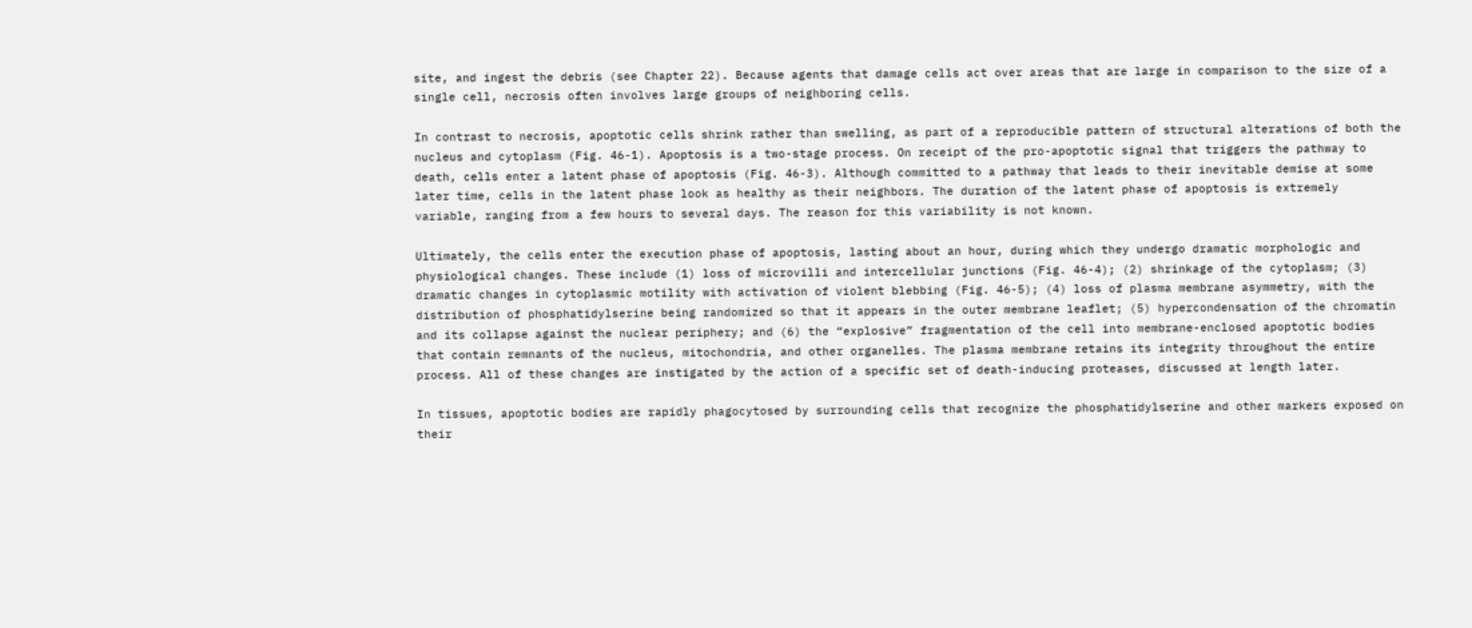site, and ingest the debris (see Chapter 22). Because agents that damage cells act over areas that are large in comparison to the size of a single cell, necrosis often involves large groups of neighboring cells.

In contrast to necrosis, apoptotic cells shrink rather than swelling, as part of a reproducible pattern of structural alterations of both the nucleus and cytoplasm (Fig. 46-1). Apoptosis is a two-stage process. On receipt of the pro-apoptotic signal that triggers the pathway to death, cells enter a latent phase of apoptosis (Fig. 46-3). Although committed to a pathway that leads to their inevitable demise at some later time, cells in the latent phase look as healthy as their neighbors. The duration of the latent phase of apoptosis is extremely variable, ranging from a few hours to several days. The reason for this variability is not known.

Ultimately, the cells enter the execution phase of apoptosis, lasting about an hour, during which they undergo dramatic morphologic and physiological changes. These include (1) loss of microvilli and intercellular junctions (Fig. 46-4); (2) shrinkage of the cytoplasm; (3) dramatic changes in cytoplasmic motility with activation of violent blebbing (Fig. 46-5); (4) loss of plasma membrane asymmetry, with the distribution of phosphatidylserine being randomized so that it appears in the outer membrane leaflet; (5) hypercondensation of the chromatin and its collapse against the nuclear periphery; and (6) the “explosive” fragmentation of the cell into membrane-enclosed apoptotic bodies that contain remnants of the nucleus, mitochondria, and other organelles. The plasma membrane retains its integrity throughout the entire process. All of these changes are instigated by the action of a specific set of death-inducing proteases, discussed at length later.

In tissues, apoptotic bodies are rapidly phagocytosed by surrounding cells that recognize the phosphatidylserine and other markers exposed on their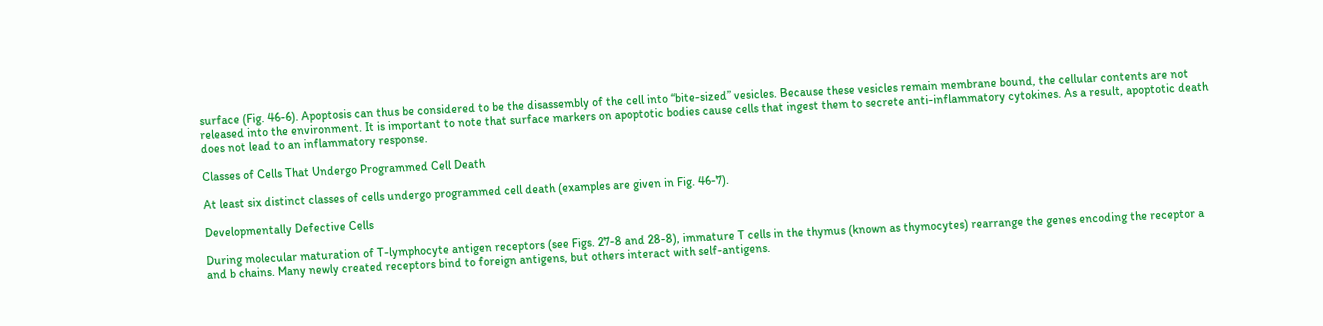surface (Fig. 46-6). Apoptosis can thus be considered to be the disassembly of the cell into “bite-sized” vesicles. Because these vesicles remain membrane bound, the cellular contents are not released into the environment. It is important to note that surface markers on apoptotic bodies cause cells that ingest them to secrete anti-inflammatory cytokines. As a result, apoptotic death does not lead to an inflammatory response.

Classes of Cells That Undergo Programmed Cell Death

At least six distinct classes of cells undergo programmed cell death (examples are given in Fig. 46-7).

Developmentally Defective Cells

During molecular maturation of T-lymphocyte antigen receptors (see Figs. 27-8 and 28-8), immature T cells in the thymus (known as thymocytes) rearrange the genes encoding the receptor a and b chains. Many newly created receptors bind to foreign antigens, but others interact with self-antigens.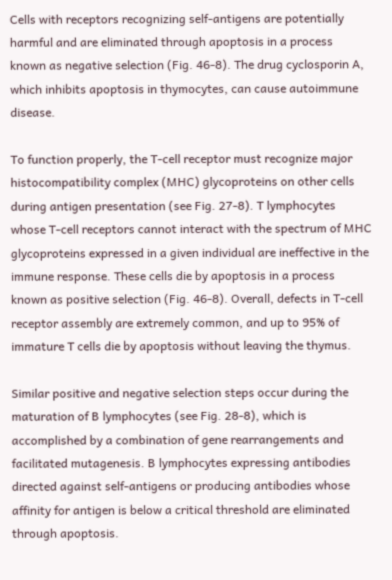Cells with receptors recognizing self-antigens are potentially harmful and are eliminated through apoptosis in a process known as negative selection (Fig. 46-8). The drug cyclosporin A, which inhibits apoptosis in thymocytes, can cause autoimmune disease.

To function properly, the T-cell receptor must recognize major histocompatibility complex (MHC) glycoproteins on other cells during antigen presentation (see Fig. 27-8). T lymphocytes whose T-cell receptors cannot interact with the spectrum of MHC glycoproteins expressed in a given individual are ineffective in the immune response. These cells die by apoptosis in a process known as positive selection (Fig. 46-8). Overall, defects in T-cell receptor assembly are extremely common, and up to 95% of immature T cells die by apoptosis without leaving the thymus.

Similar positive and negative selection steps occur during the maturation of B lymphocytes (see Fig. 28-8), which is accomplished by a combination of gene rearrangements and facilitated mutagenesis. B lymphocytes expressing antibodies directed against self-antigens or producing antibodies whose affinity for antigen is below a critical threshold are eliminated through apoptosis.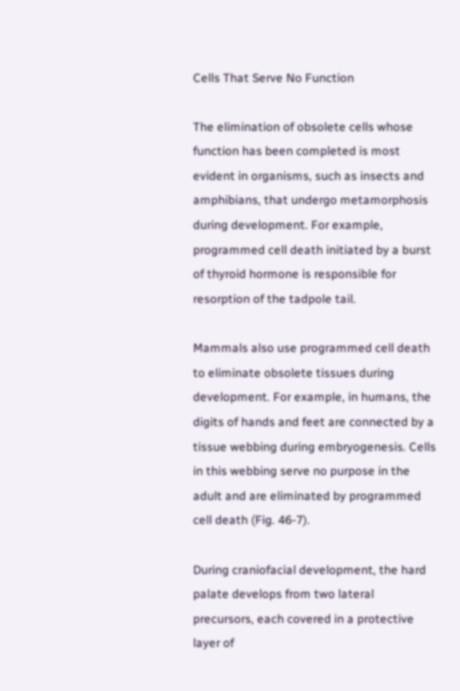Cells That Serve No Function

The elimination of obsolete cells whose function has been completed is most evident in organisms, such as insects and amphibians, that undergo metamorphosis during development. For example, programmed cell death initiated by a burst of thyroid hormone is responsible for resorption of the tadpole tail.

Mammals also use programmed cell death to eliminate obsolete tissues during development. For example, in humans, the digits of hands and feet are connected by a tissue webbing during embryogenesis. Cells in this webbing serve no purpose in the adult and are eliminated by programmed cell death (Fig. 46-7).

During craniofacial development, the hard palate develops from two lateral precursors, each covered in a protective layer of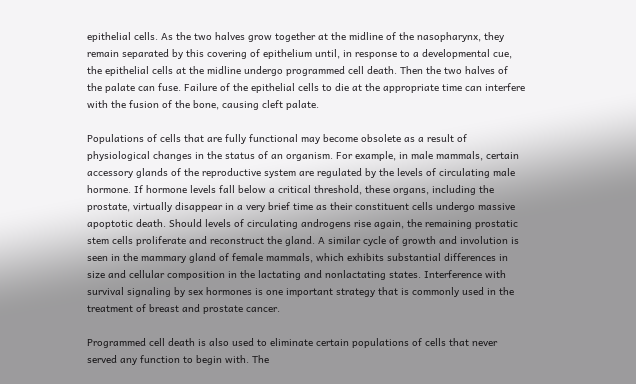epithelial cells. As the two halves grow together at the midline of the nasopharynx, they remain separated by this covering of epithelium until, in response to a developmental cue, the epithelial cells at the midline undergo programmed cell death. Then the two halves of the palate can fuse. Failure of the epithelial cells to die at the appropriate time can interfere with the fusion of the bone, causing cleft palate.

Populations of cells that are fully functional may become obsolete as a result of physiological changes in the status of an organism. For example, in male mammals, certain accessory glands of the reproductive system are regulated by the levels of circulating male hormone. If hormone levels fall below a critical threshold, these organs, including the prostate, virtually disappear in a very brief time as their constituent cells undergo massive apoptotic death. Should levels of circulating androgens rise again, the remaining prostatic stem cells proliferate and reconstruct the gland. A similar cycle of growth and involution is seen in the mammary gland of female mammals, which exhibits substantial differences in size and cellular composition in the lactating and nonlactating states. Interference with survival signaling by sex hormones is one important strategy that is commonly used in the treatment of breast and prostate cancer.

Programmed cell death is also used to eliminate certain populations of cells that never served any function to begin with. The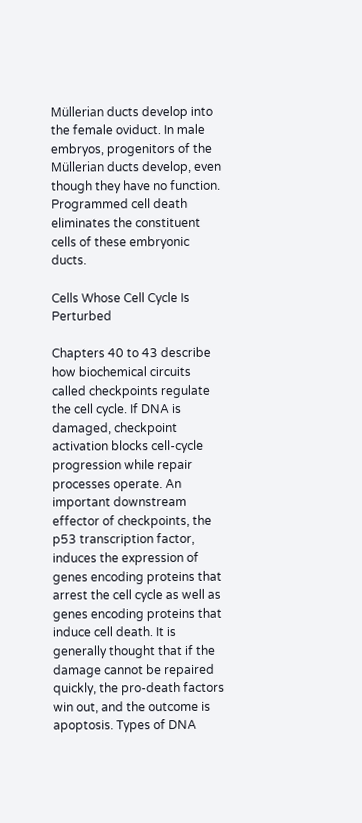Müllerian ducts develop into the female oviduct. In male embryos, progenitors of the Müllerian ducts develop, even though they have no function. Programmed cell death eliminates the constituent cells of these embryonic ducts.

Cells Whose Cell Cycle Is Perturbed

Chapters 40 to 43 describe how biochemical circuits called checkpoints regulate the cell cycle. If DNA is damaged, checkpoint activation blocks cell-cycle progression while repair processes operate. An important downstream effector of checkpoints, the p53 transcription factor, induces the expression of genes encoding proteins that arrest the cell cycle as well as genes encoding proteins that induce cell death. It is generally thought that if the damage cannot be repaired quickly, the pro-death factors win out, and the outcome is apoptosis. Types of DNA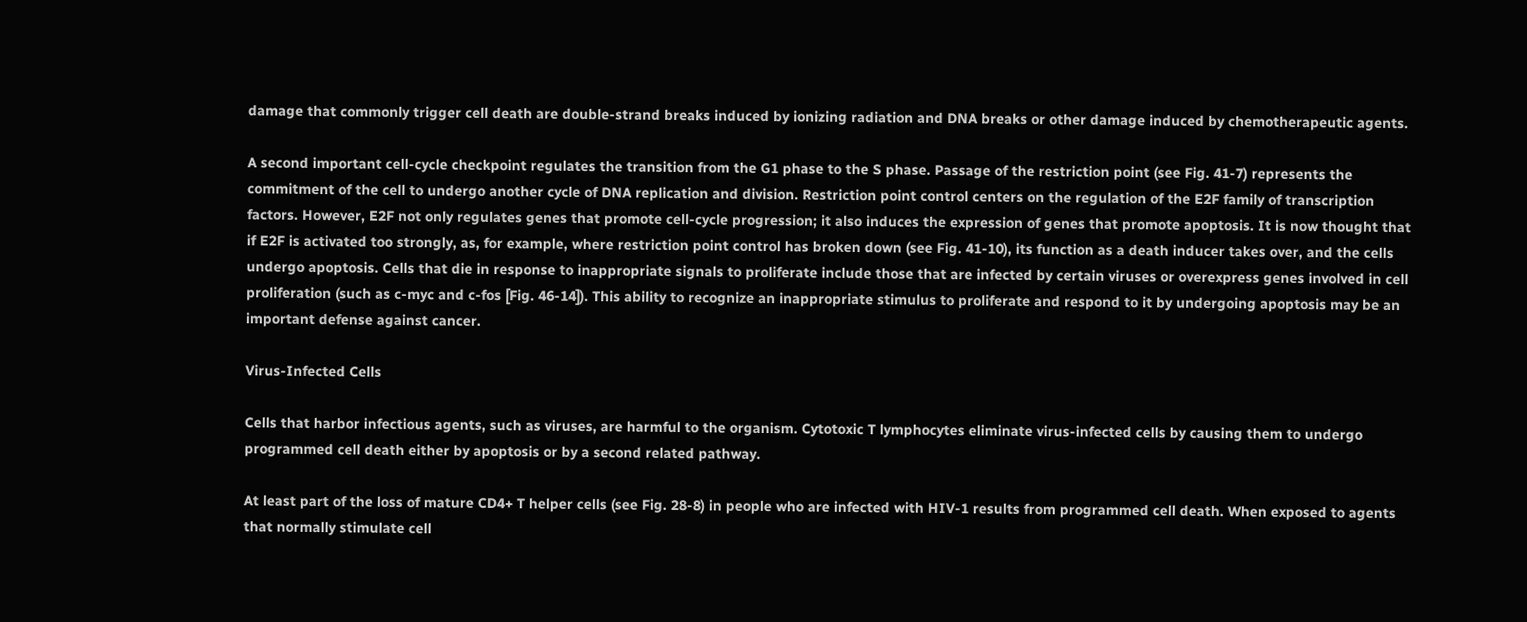damage that commonly trigger cell death are double-strand breaks induced by ionizing radiation and DNA breaks or other damage induced by chemotherapeutic agents.

A second important cell-cycle checkpoint regulates the transition from the G1 phase to the S phase. Passage of the restriction point (see Fig. 41-7) represents the commitment of the cell to undergo another cycle of DNA replication and division. Restriction point control centers on the regulation of the E2F family of transcription factors. However, E2F not only regulates genes that promote cell-cycle progression; it also induces the expression of genes that promote apoptosis. It is now thought that if E2F is activated too strongly, as, for example, where restriction point control has broken down (see Fig. 41-10), its function as a death inducer takes over, and the cells undergo apoptosis. Cells that die in response to inappropriate signals to proliferate include those that are infected by certain viruses or overexpress genes involved in cell proliferation (such as c-myc and c-fos [Fig. 46-14]). This ability to recognize an inappropriate stimulus to proliferate and respond to it by undergoing apoptosis may be an important defense against cancer.

Virus-Infected Cells

Cells that harbor infectious agents, such as viruses, are harmful to the organism. Cytotoxic T lymphocytes eliminate virus-infected cells by causing them to undergo programmed cell death either by apoptosis or by a second related pathway.

At least part of the loss of mature CD4+ T helper cells (see Fig. 28-8) in people who are infected with HIV-1 results from programmed cell death. When exposed to agents that normally stimulate cell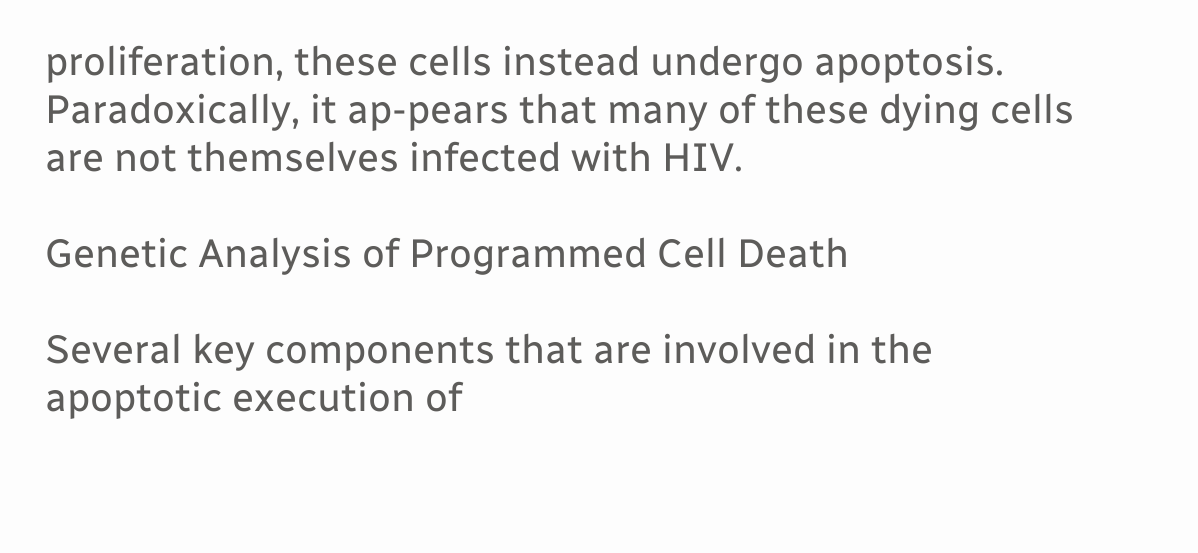proliferation, these cells instead undergo apoptosis. Paradoxically, it ap-pears that many of these dying cells are not themselves infected with HIV.

Genetic Analysis of Programmed Cell Death

Several key components that are involved in the apoptotic execution of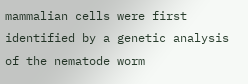mammalian cells were first identified by a genetic analysis of the nematode worm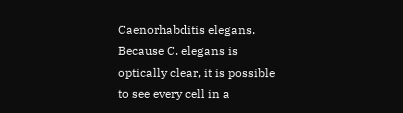Caenorhabditis elegans. Because C. elegans is optically clear, it is possible to see every cell in a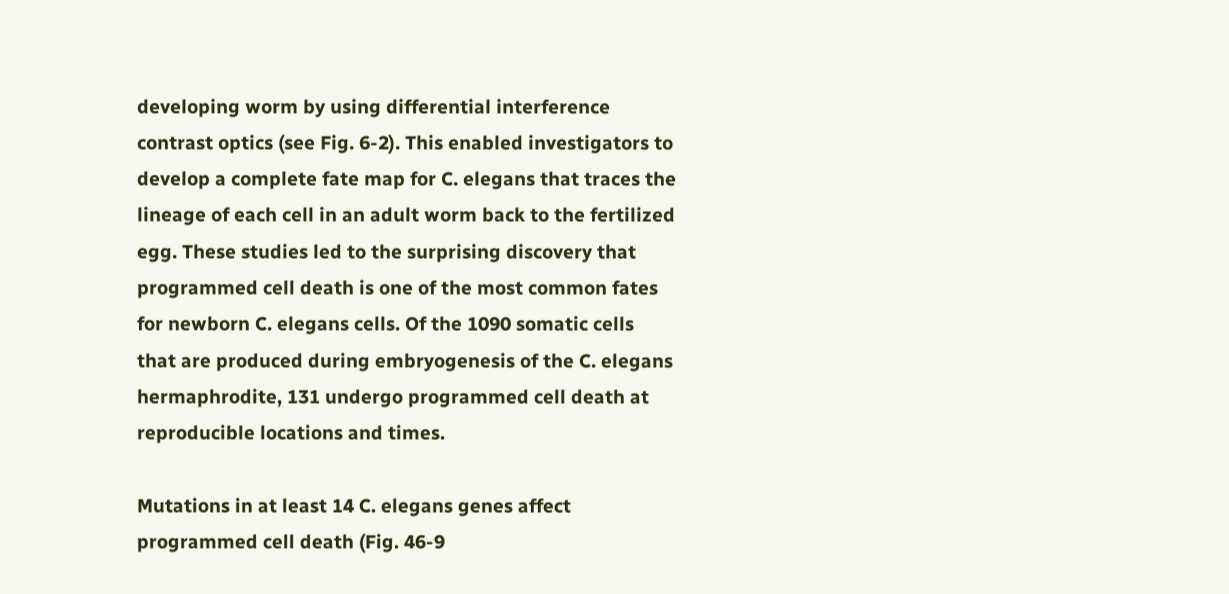developing worm by using differential interference contrast optics (see Fig. 6-2). This enabled investigators to develop a complete fate map for C. elegans that traces the lineage of each cell in an adult worm back to the fertilized egg. These studies led to the surprising discovery that programmed cell death is one of the most common fates for newborn C. elegans cells. Of the 1090 somatic cells that are produced during embryogenesis of the C. elegans hermaphrodite, 131 undergo programmed cell death at reproducible locations and times.

Mutations in at least 14 C. elegans genes affect programmed cell death (Fig. 46-9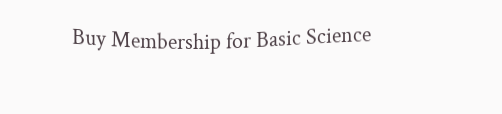Buy Membership for Basic Science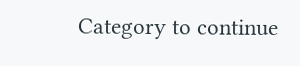Category to continue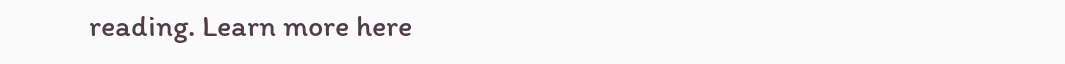reading. Learn more here